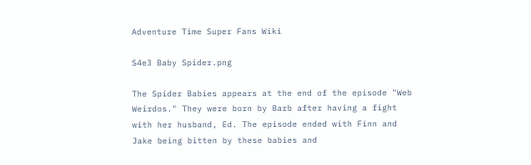Adventure Time Super Fans Wiki

S4e3 Baby Spider.png

The Spider Babies appears at the end of the episode "Web Weirdos." They were born by Barb after having a fight with her husband, Ed. The episode ended with Finn and Jake being bitten by these babies and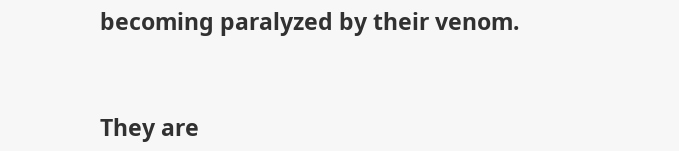becoming paralyzed by their venom.


They are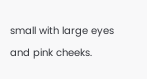small with large eyes and pink cheeks.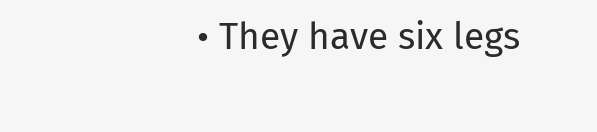• They have six legs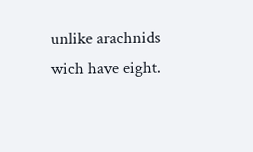unlike arachnids wich have eight.